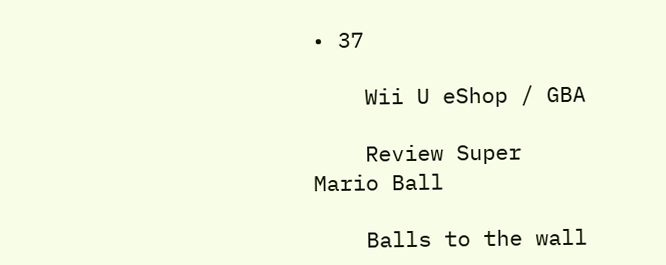• 37

    Wii U eShop / GBA

    Review Super Mario Ball

    Balls to the wall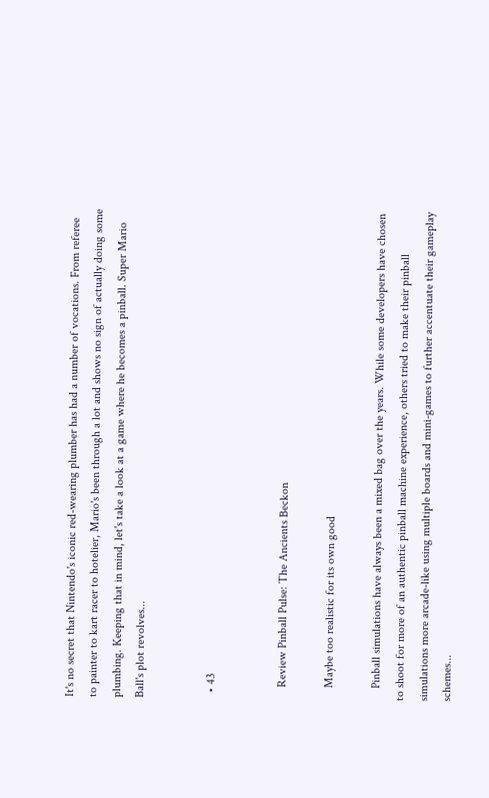It's no secret that Nintendo's iconic red-wearing plumber has had a number of vocations. From referee to painter to kart racer to hotelier, Mario's been through a lot and shows no sign of actually doing some plumbing. Keeping that in mind, let's take a look at a game where he becomes a pinball. Super Mario Ball's plot revolves...


  • 43


    Review Pinball Pulse: The Ancients Beckon

    Maybe too realistic for its own good

    Pinball simulations have always been a mixed bag over the years. While some developers have chosen to shoot for more of an authentic pinball machine experience, others tried to make their pinball simulations more arcade-like using multiple boards and mini-games to further accentuate their gameplay schemes...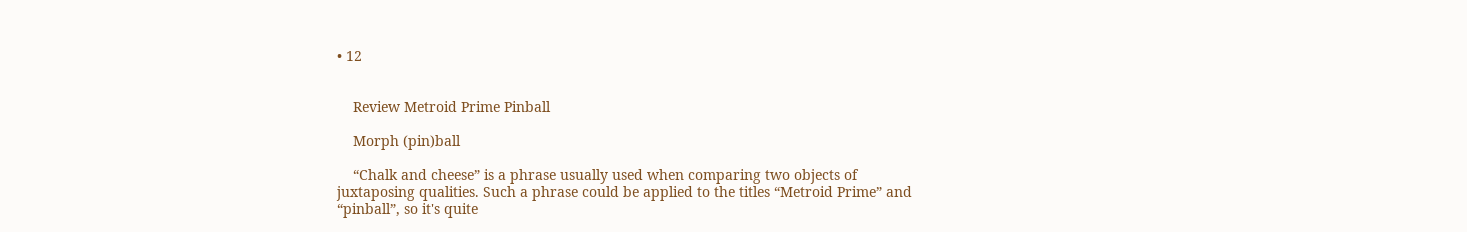• 12


    Review Metroid Prime Pinball

    Morph (pin)ball

    “Chalk and cheese” is a phrase usually used when comparing two objects of juxtaposing qualities. Such a phrase could be applied to the titles “Metroid Prime” and “pinball”, so it's quite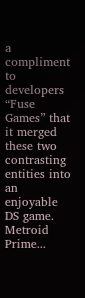a compliment to developers “Fuse Games” that it merged these two contrasting entities into an enjoyable DS game. Metroid Prime...